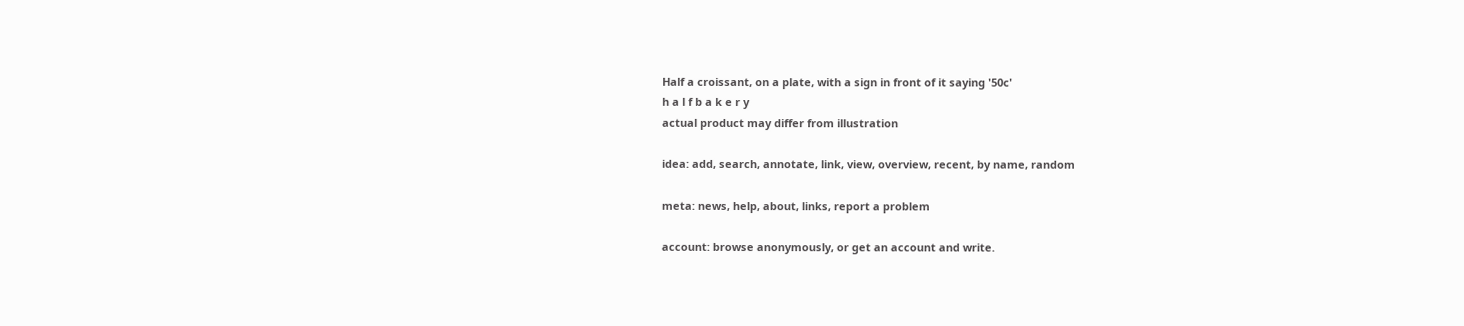Half a croissant, on a plate, with a sign in front of it saying '50c'
h a l f b a k e r y
actual product may differ from illustration

idea: add, search, annotate, link, view, overview, recent, by name, random

meta: news, help, about, links, report a problem

account: browse anonymously, or get an account and write.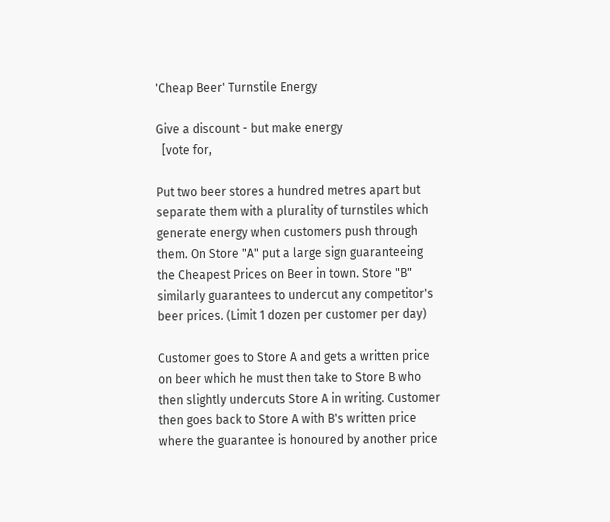'Cheap Beer' Turnstile Energy

Give a discount - but make energy
  [vote for,

Put two beer stores a hundred metres apart but separate them with a plurality of turnstiles which generate energy when customers push through them. On Store "A" put a large sign guaranteeing the Cheapest Prices on Beer in town. Store "B" similarly guarantees to undercut any competitor's beer prices. (Limit 1 dozen per customer per day)

Customer goes to Store A and gets a written price on beer which he must then take to Store B who then slightly undercuts Store A in writing. Customer then goes back to Store A with B's written price where the guarantee is honoured by another price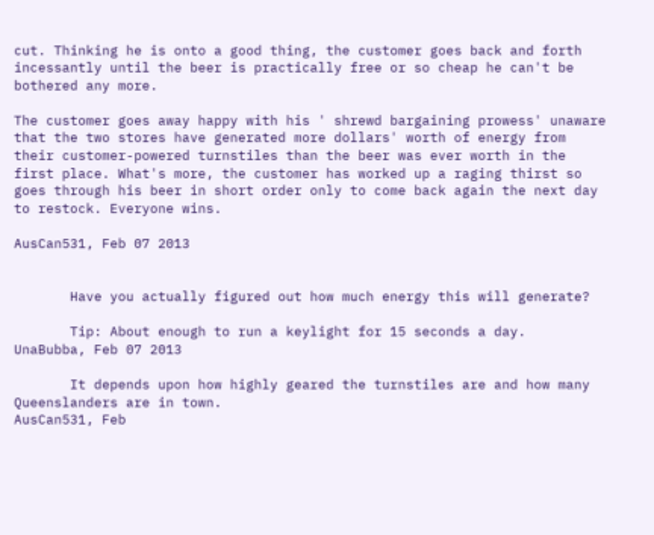cut. Thinking he is onto a good thing, the customer goes back and forth incessantly until the beer is practically free or so cheap he can't be bothered any more.

The customer goes away happy with his ' shrewd bargaining prowess' unaware that the two stores have generated more dollars' worth of energy from their customer-powered turnstiles than the beer was ever worth in the first place. What's more, the customer has worked up a raging thirst so goes through his beer in short order only to come back again the next day to restock. Everyone wins.

AusCan531, Feb 07 2013


       Have you actually figured out how much energy this will generate?

       Tip: About enough to run a keylight for 15 seconds a day.
UnaBubba, Feb 07 2013

       It depends upon how highly geared the turnstiles are and how many Queenslanders are in town.
AusCan531, Feb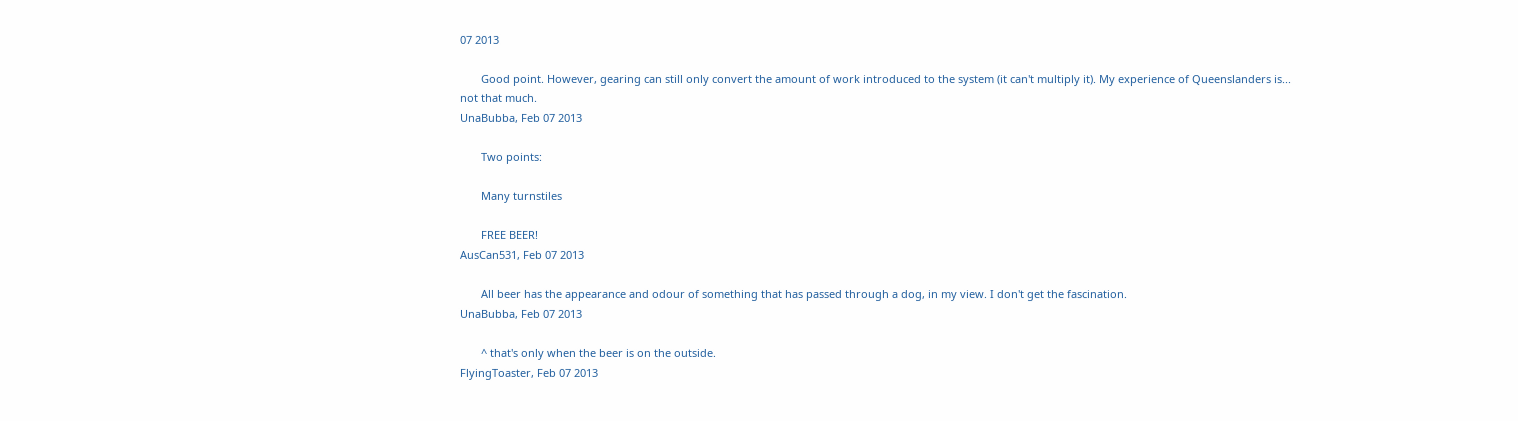07 2013

       Good point. However, gearing can still only convert the amount of work introduced to the system (it can't multiply it). My experience of Queenslanders is... not that much.
UnaBubba, Feb 07 2013

       Two points:

       Many turnstiles

       FREE BEER!
AusCan531, Feb 07 2013

       All beer has the appearance and odour of something that has passed through a dog, in my view. I don't get the fascination.
UnaBubba, Feb 07 2013

       ^ that's only when the beer is on the outside.
FlyingToaster, Feb 07 2013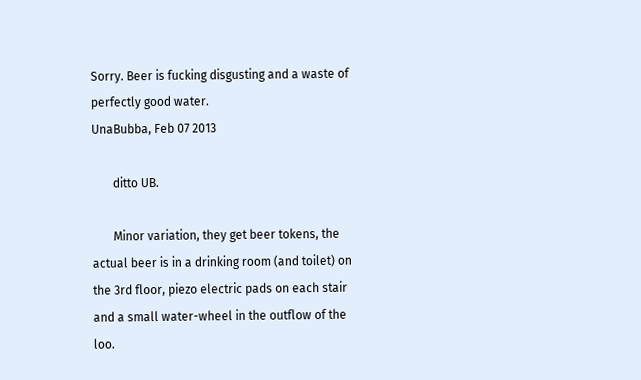Sorry. Beer is fucking disgusting and a waste of perfectly good water.
UnaBubba, Feb 07 2013

       ditto UB.

       Minor variation, they get beer tokens, the actual beer is in a drinking room (and toilet) on the 3rd floor, piezo electric pads on each stair and a small water-wheel in the outflow of the loo.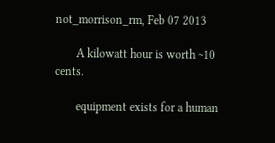not_morrison_rm, Feb 07 2013

       A kilowatt hour is worth ~10 cents.

       equipment exists for a human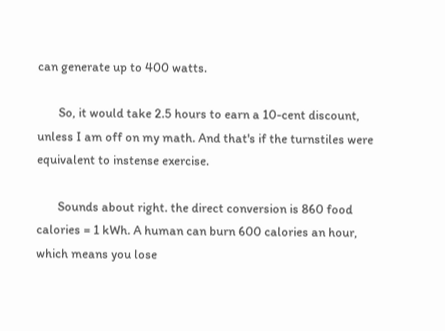can generate up to 400 watts.

       So, it would take 2.5 hours to earn a 10-cent discount, unless I am off on my math. And that's if the turnstiles were equivalent to instense exercise.

       Sounds about right. the direct conversion is 860 food calories = 1 kWh. A human can burn 600 calories an hour, which means you lose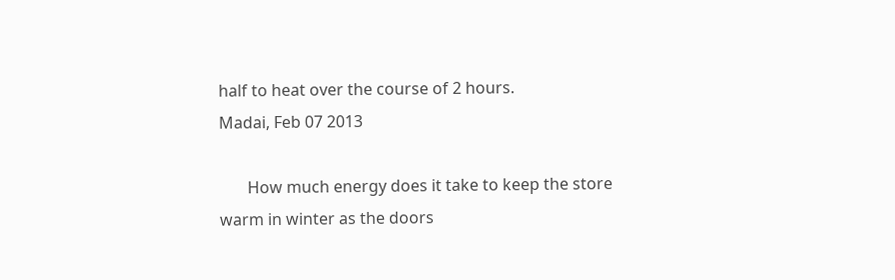half to heat over the course of 2 hours.
Madai, Feb 07 2013

       How much energy does it take to keep the store warm in winter as the doors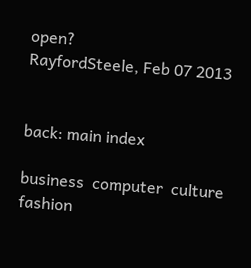open?
RayfordSteele, Feb 07 2013


back: main index

business  computer  culture  fashion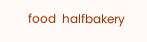food  halfbakery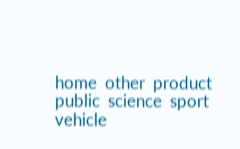home  other  product  public  science  sport  vehicle